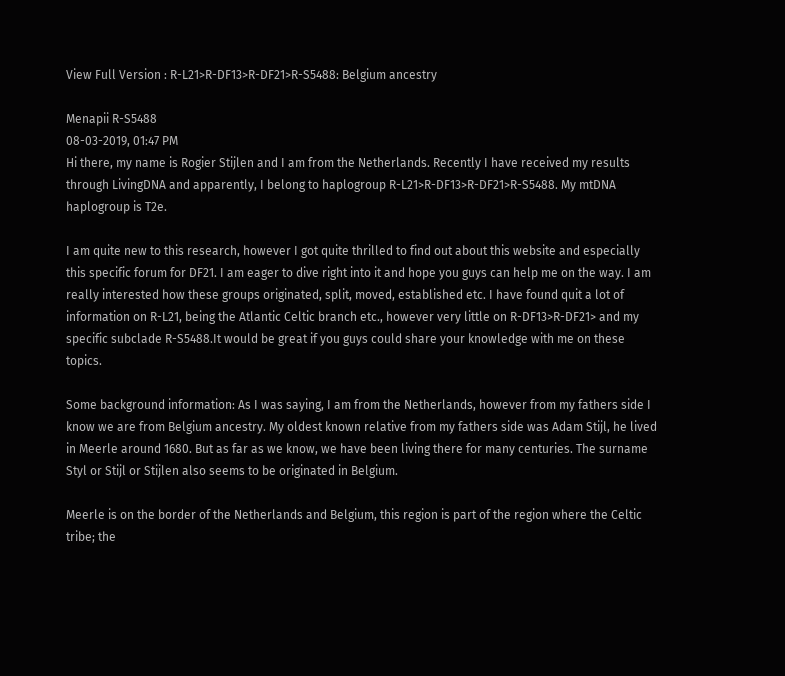View Full Version : R-L21>R-DF13>R-DF21>R-S5488: Belgium ancestry

Menapii R-S5488
08-03-2019, 01:47 PM
Hi there, my name is Rogier Stijlen and I am from the Netherlands. Recently I have received my results through LivingDNA and apparently, I belong to haplogroup R-L21>R-DF13>R-DF21>R-S5488. My mtDNA haplogroup is T2e.

I am quite new to this research, however I got quite thrilled to find out about this website and especially this specific forum for DF21. I am eager to dive right into it and hope you guys can help me on the way. I am really interested how these groups originated, split, moved, established etc. I have found quit a lot of information on R-L21, being the Atlantic Celtic branch etc., however very little on R-DF13>R-DF21> and my specific subclade R-S5488.It would be great if you guys could share your knowledge with me on these topics.

Some background information: As I was saying, I am from the Netherlands, however from my fathers side I know we are from Belgium ancestry. My oldest known relative from my fathers side was Adam Stijl, he lived in Meerle around 1680. But as far as we know, we have been living there for many centuries. The surname Styl or Stijl or Stijlen also seems to be originated in Belgium.

Meerle is on the border of the Netherlands and Belgium, this region is part of the region where the Celtic tribe; the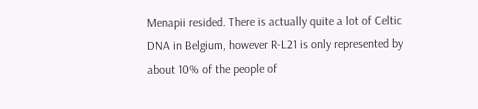Menapii resided. There is actually quite a lot of Celtic DNA in Belgium, however R-L21 is only represented by about 10% of the people of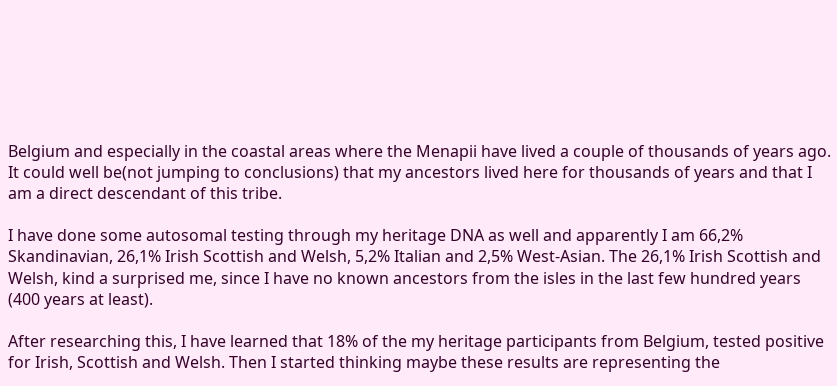Belgium and especially in the coastal areas where the Menapii have lived a couple of thousands of years ago. It could well be(not jumping to conclusions) that my ancestors lived here for thousands of years and that I am a direct descendant of this tribe.

I have done some autosomal testing through my heritage DNA as well and apparently I am 66,2% Skandinavian, 26,1% Irish Scottish and Welsh, 5,2% Italian and 2,5% West-Asian. The 26,1% Irish Scottish and Welsh, kind a surprised me, since I have no known ancestors from the isles in the last few hundred years (400 years at least).

After researching this, I have learned that 18% of the my heritage participants from Belgium, tested positive for Irish, Scottish and Welsh. Then I started thinking maybe these results are representing the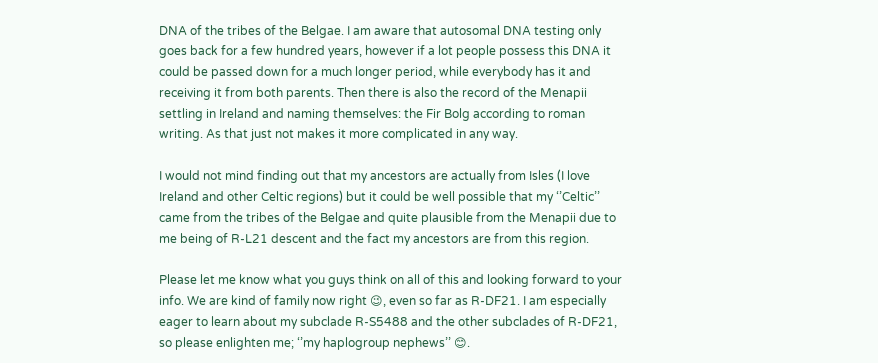DNA of the tribes of the Belgae. I am aware that autosomal DNA testing only goes back for a few hundred years, however if a lot people possess this DNA it could be passed down for a much longer period, while everybody has it and receiving it from both parents. Then there is also the record of the Menapii settling in Ireland and naming themselves: the Fir Bolg according to roman writing. As that just not makes it more complicated in any way.

I would not mind finding out that my ancestors are actually from Isles (I love Ireland and other Celtic regions) but it could be well possible that my ‘’Celtic’’ came from the tribes of the Belgae and quite plausible from the Menapii due to me being of R-L21 descent and the fact my ancestors are from this region.

Please let me know what you guys think on all of this and looking forward to your info. We are kind of family now right 😉, even so far as R-DF21. I am especially eager to learn about my subclade R-S5488 and the other subclades of R-DF21, so please enlighten me; ‘’my haplogroup nephews’’ 😊.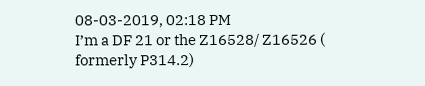08-03-2019, 02:18 PM
I’m a DF 21 or the Z16528/ Z16526 ( formerly P314.2)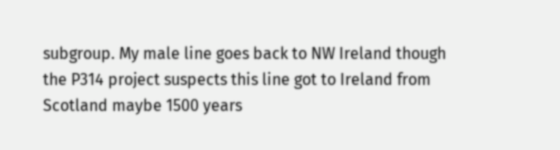subgroup. My male line goes back to NW Ireland though the P314 project suspects this line got to Ireland from Scotland maybe 1500 years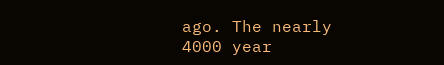ago. The nearly 4000 year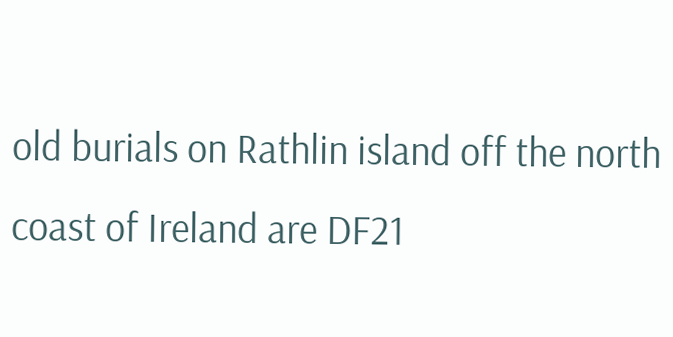old burials on Rathlin island off the north coast of Ireland are DF21